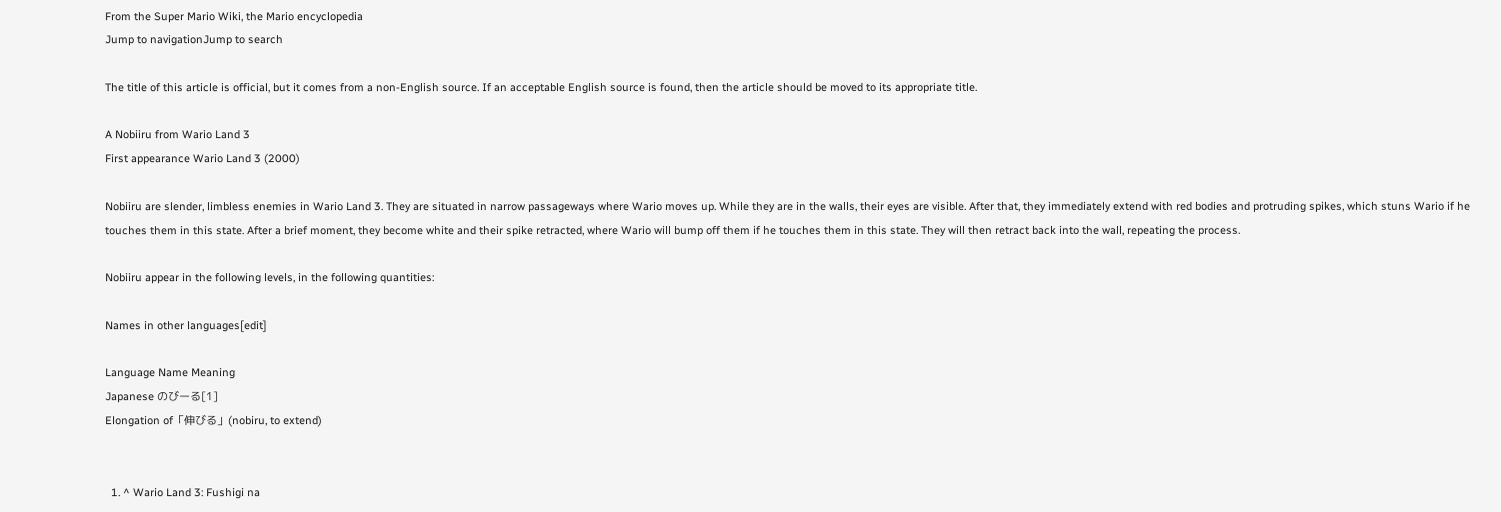From the Super Mario Wiki, the Mario encyclopedia
Jump to navigationJump to search

The title of this article is official, but it comes from a non-English source. If an acceptable English source is found, then the article should be moved to its appropriate title.

A Nobiiru from Wario Land 3
First appearance Wario Land 3 (2000)

Nobiiru are slender, limbless enemies in Wario Land 3. They are situated in narrow passageways where Wario moves up. While they are in the walls, their eyes are visible. After that, they immediately extend with red bodies and protruding spikes, which stuns Wario if he touches them in this state. After a brief moment, they become white and their spike retracted, where Wario will bump off them if he touches them in this state. They will then retract back into the wall, repeating the process.

Nobiiru appear in the following levels, in the following quantities:

Names in other languages[edit]

Language Name Meaning
Japanese のびーる[1]
Elongation of「伸びる」(nobiru, to extend)


  1. ^ Wario Land 3: Fushigi na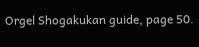Orgel Shogakukan guide, page 50.